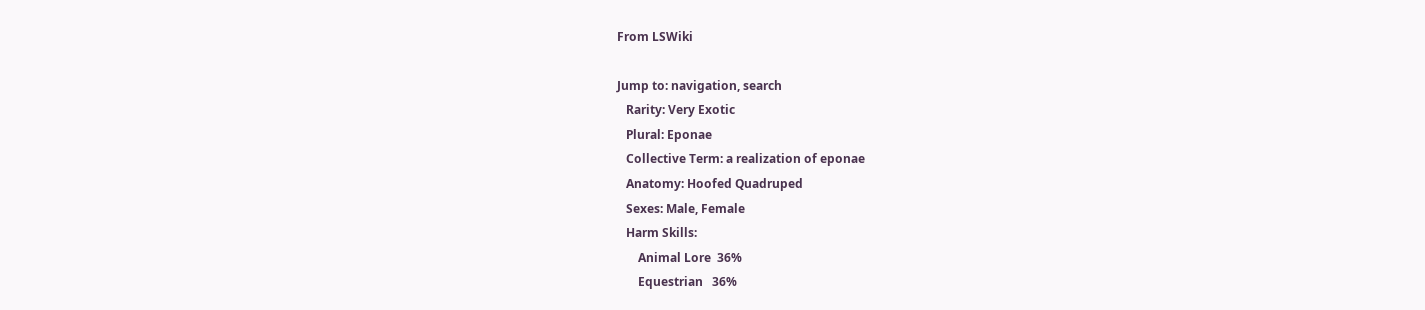From LSWiki

Jump to: navigation, search
   Rarity: Very Exotic
   Plural: Eponae
   Collective Term: a realization of eponae
   Anatomy: Hoofed Quadruped
   Sexes: Male, Female
   Harm Skills:
       Animal Lore  36%
       Equestrian   36%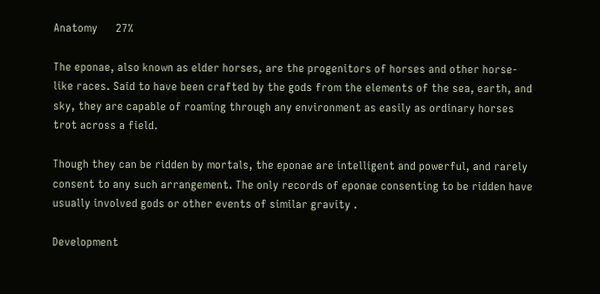Anatomy      27%

The eponae, also known as elder horses, are the progenitors of horses and other horse-like races. Said to have been crafted by the gods from the elements of the sea, earth, and sky, they are capable of roaming through any environment as easily as ordinary horses trot across a field.

Though they can be ridden by mortals, the eponae are intelligent and powerful, and rarely consent to any such arrangement. The only records of eponae consenting to be ridden have usually involved gods or other events of similar gravity .

Development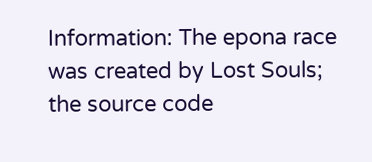Information: The epona race was created by Lost Souls; the source code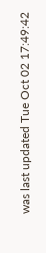was last updated Tue Oct 02 17:49:42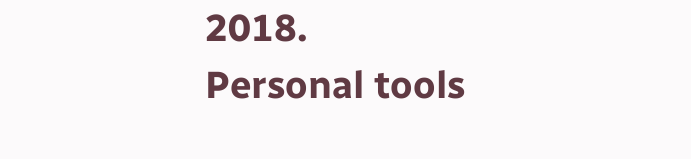2018.
Personal tools